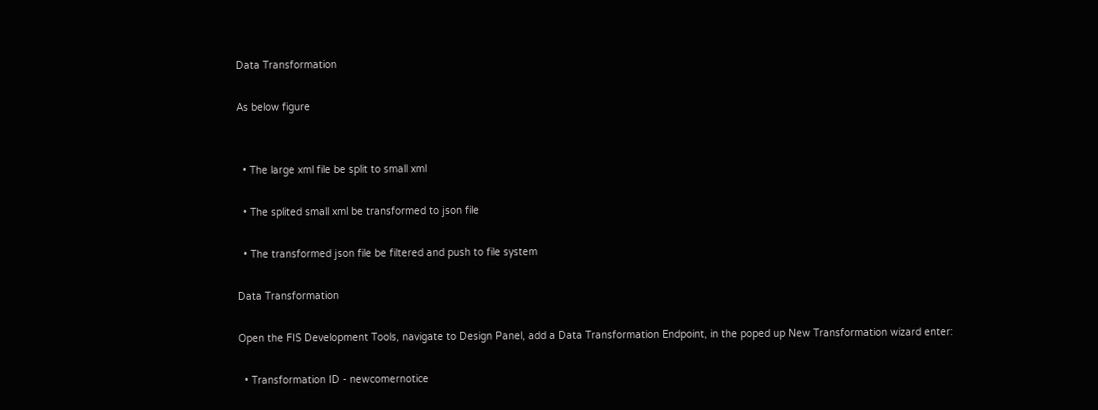Data Transformation

As below figure


  • The large xml file be split to small xml

  • The splited small xml be transformed to json file

  • The transformed json file be filtered and push to file system

Data Transformation

Open the FIS Development Tools, navigate to Design Panel, add a Data Transformation Endpoint, in the poped up New Transformation wizard enter:

  • Transformation ID - newcomernotice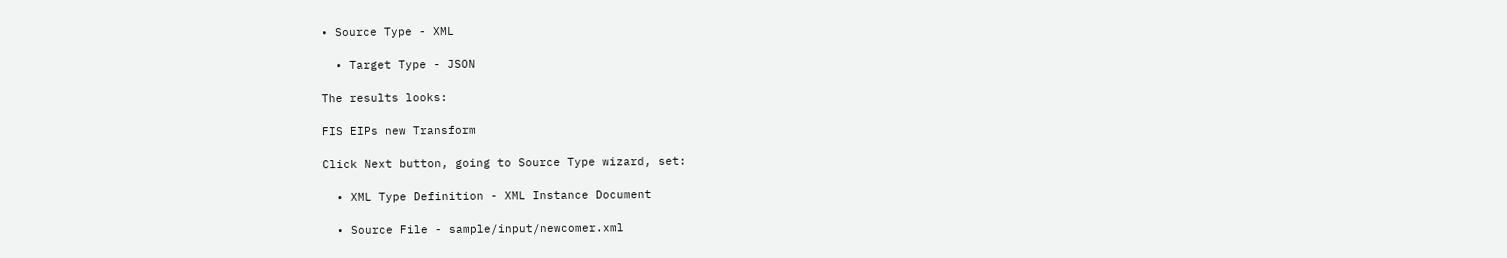• Source Type - XML

  • Target Type - JSON

The results looks:

FIS EIPs new Transform

Click Next button, going to Source Type wizard, set:

  • XML Type Definition - XML Instance Document

  • Source File - sample/input/newcomer.xml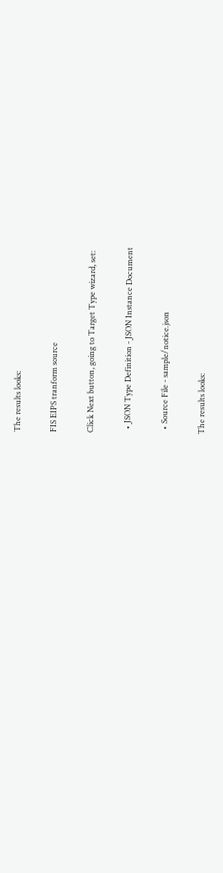The results looks:

FIS EIPS tranform source

Click Next button, going to Target Type wizard, set:

  • JSON Type Definition - JSON Instance Document

  • Source File - sample/notice.json

The results looks: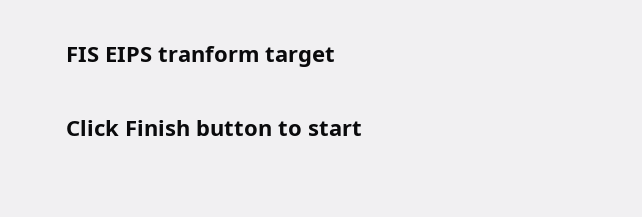FIS EIPS tranform target

Click Finish button to start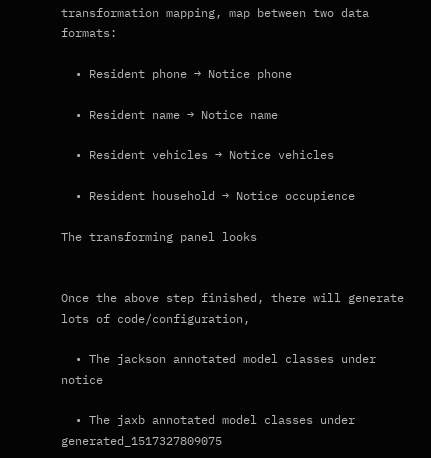transformation mapping, map between two data formats:

  • Resident phone → Notice phone

  • Resident name → Notice name

  • Resident vehicles → Notice vehicles

  • Resident household → Notice occupience

The transforming panel looks


Once the above step finished, there will generate lots of code/configuration,

  • The jackson annotated model classes under notice

  • The jaxb annotated model classes under generated_1517327809075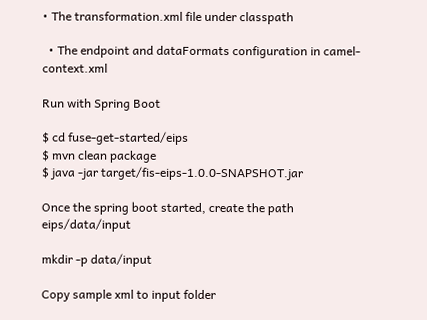• The transformation.xml file under classpath

  • The endpoint and dataFormats configuration in camel-context.xml

Run with Spring Boot

$ cd fuse-get-started/eips
$ mvn clean package
$ java -jar target/fis-eips-1.0.0-SNAPSHOT.jar

Once the spring boot started, create the path eips/data/input

mkdir -p data/input

Copy sample xml to input folder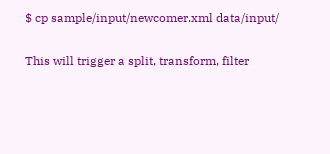$ cp sample/input/newcomer.xml data/input/

This will trigger a split, transform, filter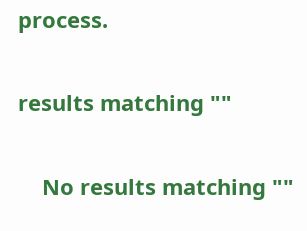process.

results matching ""

    No results matching ""